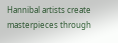Hannibal artists create masterpieces through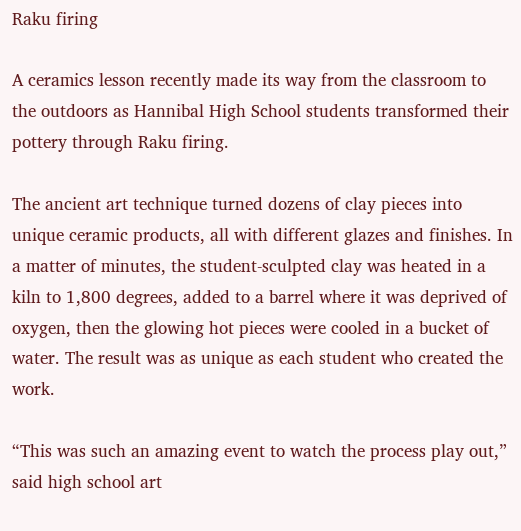Raku firing

A ceramics lesson recently made its way from the classroom to the outdoors as Hannibal High School students transformed their pottery through Raku firing.

The ancient art technique turned dozens of clay pieces into unique ceramic products, all with different glazes and finishes. In a matter of minutes, the student-sculpted clay was heated in a kiln to 1,800 degrees, added to a barrel where it was deprived of oxygen, then the glowing hot pieces were cooled in a bucket of water. The result was as unique as each student who created the work.

“This was such an amazing event to watch the process play out,” said high school art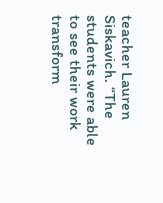teacher Lauren Siskavich. “The students were able to see their work transform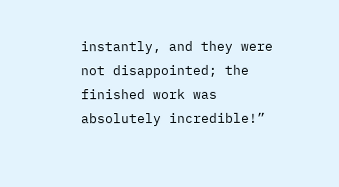instantly, and they were not disappointed; the finished work was absolutely incredible!”